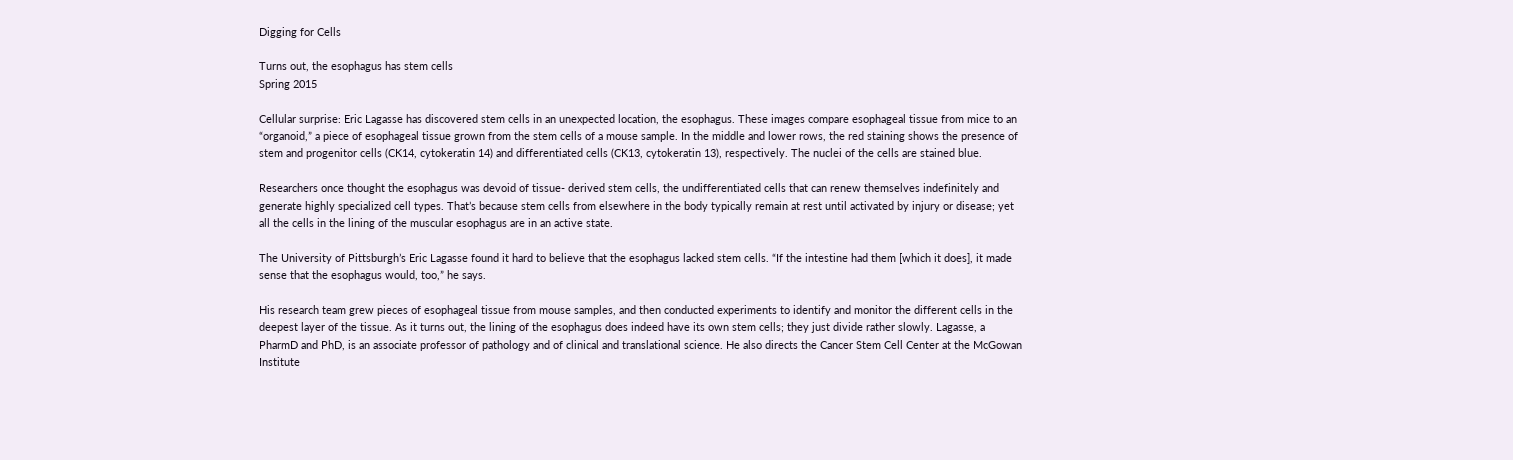Digging for Cells

Turns out, the esophagus has stem cells
Spring 2015

Cellular surprise: Eric Lagasse has discovered stem cells in an unexpected location, the esophagus. These images compare esophageal tissue from mice to an “organoid,” a piece of esophageal tissue grown from the stem cells of a mouse sample. In the middle and lower rows, the red staining shows the presence of stem and progenitor cells (CK14, cytokeratin 14) and differentiated cells (CK13, cytokeratin 13), respectively. The nuclei of the cells are stained blue.

Researchers once thought the esophagus was devoid of tissue- derived stem cells, the undifferentiated cells that can renew themselves indefinitely and generate highly specialized cell types. That’s because stem cells from elsewhere in the body typically remain at rest until activated by injury or disease; yet all the cells in the lining of the muscular esophagus are in an active state.

The University of Pittsburgh’s Eric Lagasse found it hard to believe that the esophagus lacked stem cells. “If the intestine had them [which it does], it made sense that the esophagus would, too,” he says.

His research team grew pieces of esophageal tissue from mouse samples, and then conducted experiments to identify and monitor the different cells in the deepest layer of the tissue. As it turns out, the lining of the esophagus does indeed have its own stem cells; they just divide rather slowly. Lagasse, a PharmD and PhD, is an associate professor of pathology and of clinical and translational science. He also directs the Cancer Stem Cell Center at the McGowan Institute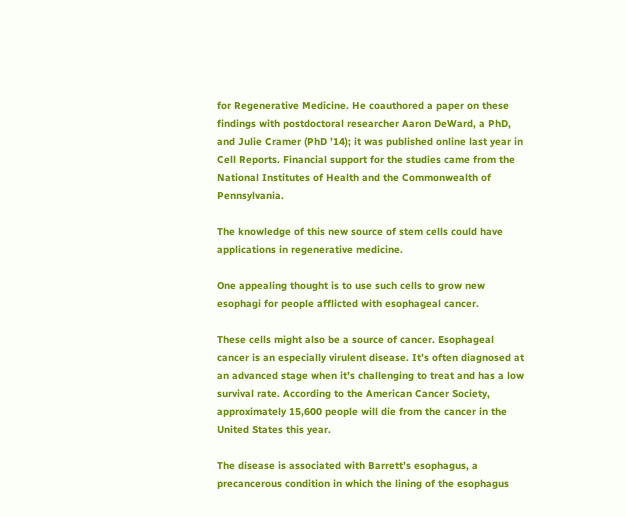for Regenerative Medicine. He coauthored a paper on these findings with postdoctoral researcher Aaron DeWard, a PhD, and Julie Cramer (PhD ’14); it was published online last year in Cell Reports. Financial support for the studies came from the National Institutes of Health and the Commonwealth of Pennsylvania.

The knowledge of this new source of stem cells could have applications in regenerative medicine.

One appealing thought is to use such cells to grow new esophagi for people afflicted with esophageal cancer.

These cells might also be a source of cancer. Esophageal cancer is an especially virulent disease. It’s often diagnosed at an advanced stage when it’s challenging to treat and has a low survival rate. According to the American Cancer Society, approximately 15,600 people will die from the cancer in the United States this year.

The disease is associated with Barrett’s esophagus, a precancerous condition in which the lining of the esophagus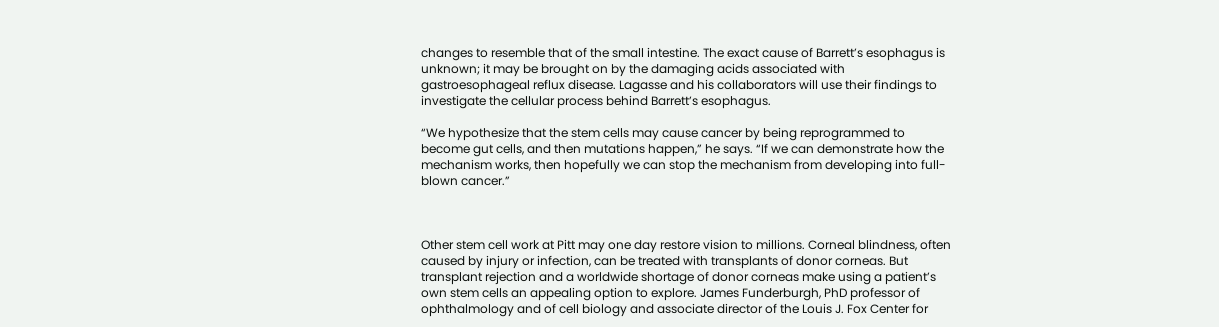changes to resemble that of the small intestine. The exact cause of Barrett’s esophagus is unknown; it may be brought on by the damaging acids associated with gastroesophageal reflux disease. Lagasse and his collaborators will use their findings to investigate the cellular process behind Barrett’s esophagus.

“We hypothesize that the stem cells may cause cancer by being reprogrammed to become gut cells, and then mutations happen,” he says. “If we can demonstrate how the mechanism works, then hopefully we can stop the mechanism from developing into full-blown cancer.”



Other stem cell work at Pitt may one day restore vision to millions. Corneal blindness, often caused by injury or infection, can be treated with transplants of donor corneas. But transplant rejection and a worldwide shortage of donor corneas make using a patient’s own stem cells an appealing option to explore. James Funderburgh, PhD professor of ophthalmology and of cell biology and associate director of the Louis J. Fox Center for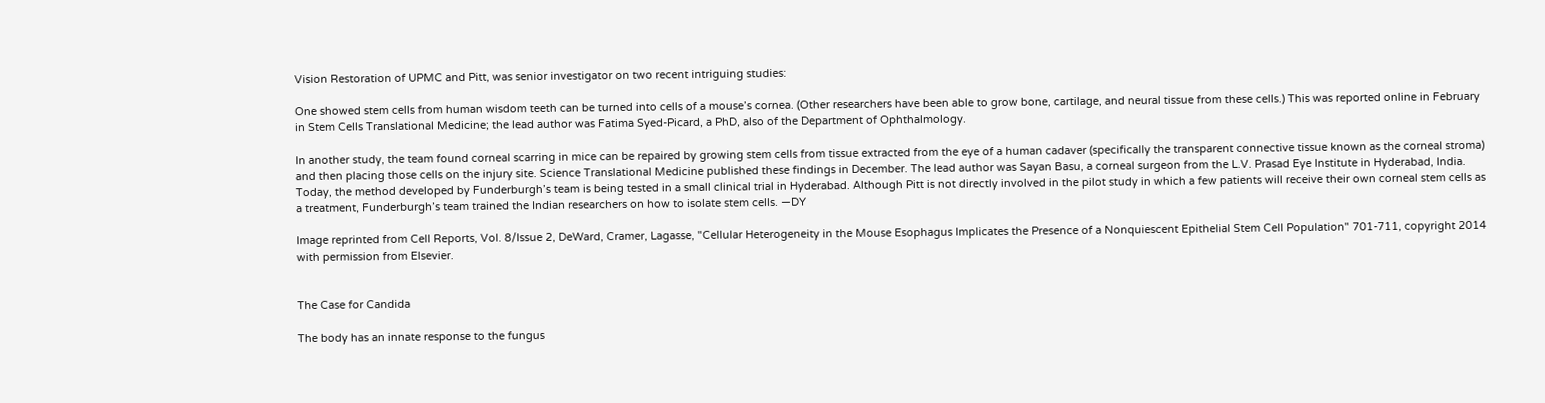Vision Restoration of UPMC and Pitt, was senior investigator on two recent intriguing studies:

One showed stem cells from human wisdom teeth can be turned into cells of a mouse’s cornea. (Other researchers have been able to grow bone, cartilage, and neural tissue from these cells.) This was reported online in February in Stem Cells Translational Medicine; the lead author was Fatima Syed-Picard, a PhD, also of the Department of Ophthalmology.

In another study, the team found corneal scarring in mice can be repaired by growing stem cells from tissue extracted from the eye of a human cadaver (specifically the transparent connective tissue known as the corneal stroma) and then placing those cells on the injury site. Science Translational Medicine published these findings in December. The lead author was Sayan Basu, a corneal surgeon from the L.V. Prasad Eye Institute in Hyderabad, India. Today, the method developed by Funderburgh’s team is being tested in a small clinical trial in Hyderabad. Although Pitt is not directly involved in the pilot study in which a few patients will receive their own corneal stem cells as a treatment, Funderburgh’s team trained the Indian researchers on how to isolate stem cells. —DY

Image reprinted from Cell Reports, Vol. 8/Issue 2, DeWard, Cramer, Lagasse, "Cellular Heterogeneity in the Mouse Esophagus Implicates the Presence of a Nonquiescent Epithelial Stem Cell Population" 701-711, copyright 2014 with permission from Elsevier.


The Case for Candida

The body has an innate response to the fungus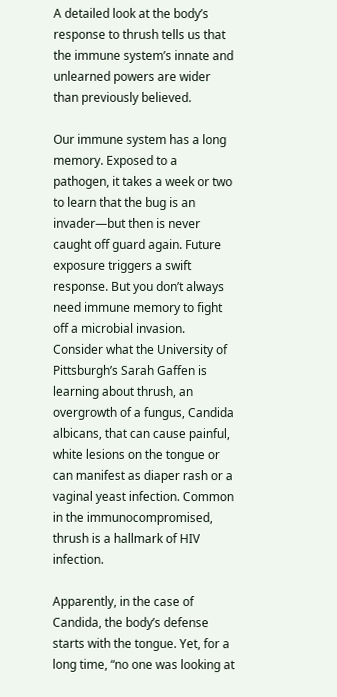A detailed look at the body’s response to thrush tells us that the immune system’s innate and unlearned powers are wider than previously believed.

Our immune system has a long memory. Exposed to a pathogen, it takes a week or two to learn that the bug is an invader—but then is never caught off guard again. Future exposure triggers a swift response. But you don’t always need immune memory to fight off a microbial invasion. Consider what the University of Pittsburgh’s Sarah Gaffen is learning about thrush, an overgrowth of a fungus, Candida albicans, that can cause painful, white lesions on the tongue or can manifest as diaper rash or a vaginal yeast infection. Common in the immunocompromised, thrush is a hallmark of HIV infection.

Apparently, in the case of Candida, the body’s defense starts with the tongue. Yet, for a long time, “no one was looking at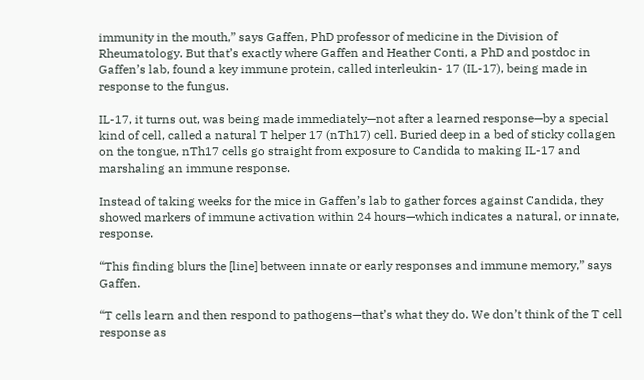immunity in the mouth,” says Gaffen, PhD professor of medicine in the Division of Rheumatology. But that’s exactly where Gaffen and Heather Conti, a PhD and postdoc in Gaffen’s lab, found a key immune protein, called interleukin- 17 (IL-17), being made in response to the fungus.

IL-17, it turns out, was being made immediately—not after a learned response—by a special kind of cell, called a natural T helper 17 (nTh17) cell. Buried deep in a bed of sticky collagen on the tongue, nTh17 cells go straight from exposure to Candida to making IL-17 and marshaling an immune response.

Instead of taking weeks for the mice in Gaffen’s lab to gather forces against Candida, they showed markers of immune activation within 24 hours—which indicates a natural, or innate, response.

“This finding blurs the [line] between innate or early responses and immune memory,” says Gaffen.

“T cells learn and then respond to pathogens—that’s what they do. We don’t think of the T cell response as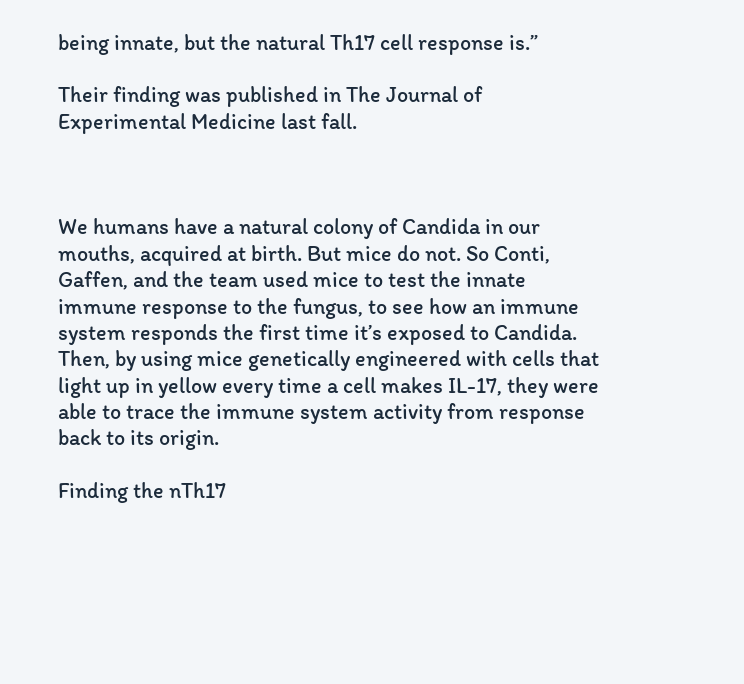being innate, but the natural Th17 cell response is.”

Their finding was published in The Journal of Experimental Medicine last fall.



We humans have a natural colony of Candida in our mouths, acquired at birth. But mice do not. So Conti, Gaffen, and the team used mice to test the innate immune response to the fungus, to see how an immune system responds the first time it’s exposed to Candida. Then, by using mice genetically engineered with cells that light up in yellow every time a cell makes IL-17, they were able to trace the immune system activity from response back to its origin.

Finding the nTh17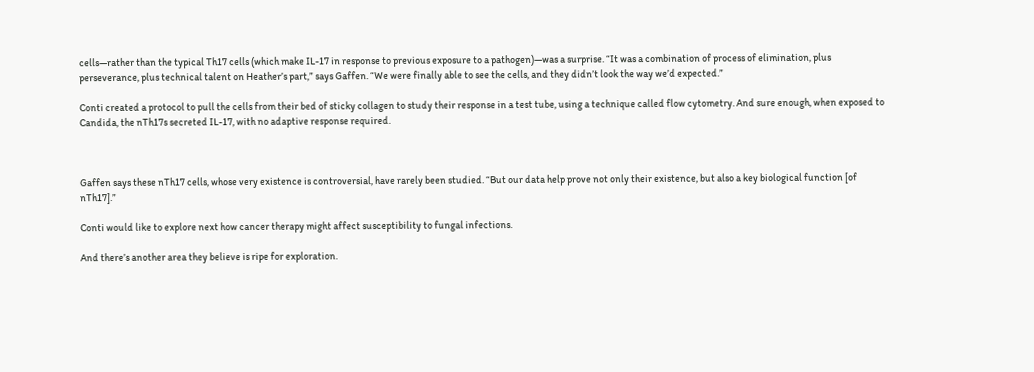cells—rather than the typical Th17 cells (which make IL-17 in response to previous exposure to a pathogen)—was a surprise. “It was a combination of process of elimination, plus perseverance, plus technical talent on Heather’s part,” says Gaffen. “We were finally able to see the cells, and they didn’t look the way we’d expected.”

Conti created a protocol to pull the cells from their bed of sticky collagen to study their response in a test tube, using a technique called flow cytometry. And sure enough, when exposed to Candida, the nTh17s secreted IL-17, with no adaptive response required.



Gaffen says these nTh17 cells, whose very existence is controversial, have rarely been studied. “But our data help prove not only their existence, but also a key biological function [of nTh17].”

Conti would like to explore next how cancer therapy might affect susceptibility to fungal infections.

And there’s another area they believe is ripe for exploration.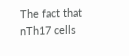The fact that nTh17 cells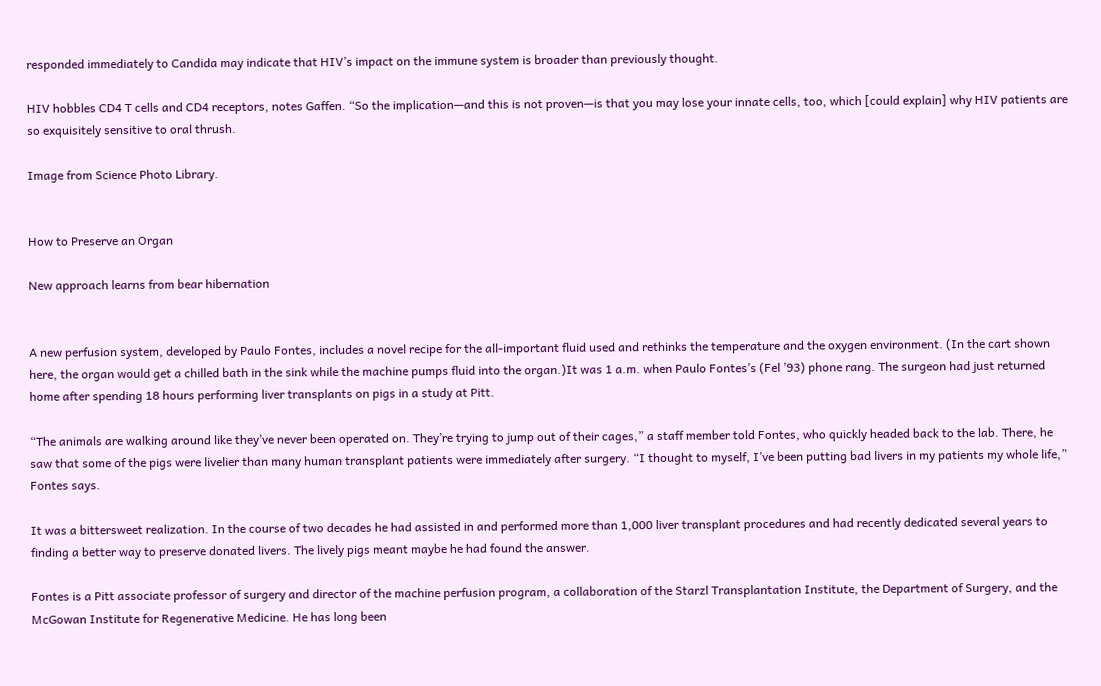responded immediately to Candida may indicate that HIV’s impact on the immune system is broader than previously thought.

HIV hobbles CD4 T cells and CD4 receptors, notes Gaffen. “So the implication—and this is not proven—is that you may lose your innate cells, too, which [could explain] why HIV patients are so exquisitely sensitive to oral thrush.

Image from Science Photo Library.


How to Preserve an Organ

New approach learns from bear hibernation


A new perfusion system, developed by Paulo Fontes, includes a novel recipe for the all-important fluid used and rethinks the temperature and the oxygen environment. (In the cart shown here, the organ would get a chilled bath in the sink while the machine pumps fluid into the organ.)It was 1 a.m. when Paulo Fontes’s (Fel ’93) phone rang. The surgeon had just returned home after spending 18 hours performing liver transplants on pigs in a study at Pitt.

“The animals are walking around like they’ve never been operated on. They’re trying to jump out of their cages,” a staff member told Fontes, who quickly headed back to the lab. There, he saw that some of the pigs were livelier than many human transplant patients were immediately after surgery. “I thought to myself, I’ve been putting bad livers in my patients my whole life,” Fontes says.

It was a bittersweet realization. In the course of two decades he had assisted in and performed more than 1,000 liver transplant procedures and had recently dedicated several years to finding a better way to preserve donated livers. The lively pigs meant maybe he had found the answer.

Fontes is a Pitt associate professor of surgery and director of the machine perfusion program, a collaboration of the Starzl Transplantation Institute, the Department of Surgery, and the McGowan Institute for Regenerative Medicine. He has long been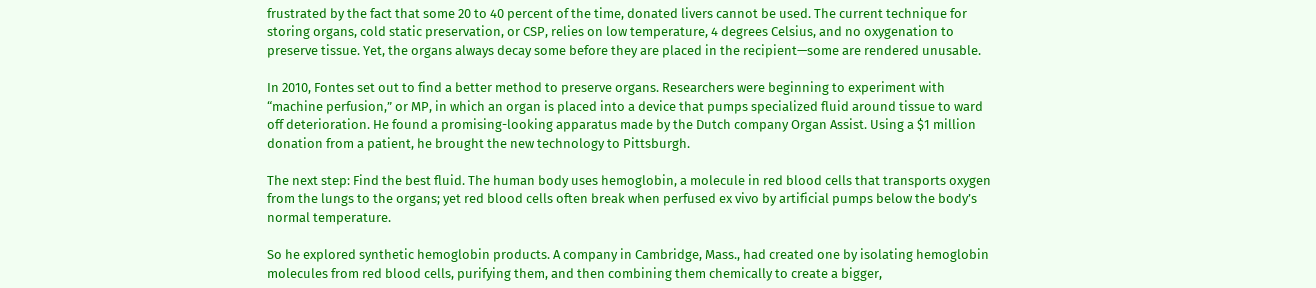frustrated by the fact that some 20 to 40 percent of the time, donated livers cannot be used. The current technique for storing organs, cold static preservation, or CSP, relies on low temperature, 4 degrees Celsius, and no oxygenation to preserve tissue. Yet, the organs always decay some before they are placed in the recipient—some are rendered unusable.

In 2010, Fontes set out to find a better method to preserve organs. Researchers were beginning to experiment with “machine perfusion,” or MP, in which an organ is placed into a device that pumps specialized fluid around tissue to ward off deterioration. He found a promising-looking apparatus made by the Dutch company Organ Assist. Using a $1 million donation from a patient, he brought the new technology to Pittsburgh.

The next step: Find the best fluid. The human body uses hemoglobin, a molecule in red blood cells that transports oxygen from the lungs to the organs; yet red blood cells often break when perfused ex vivo by artificial pumps below the body’s normal temperature.

So he explored synthetic hemoglobin products. A company in Cambridge, Mass., had created one by isolating hemoglobin molecules from red blood cells, purifying them, and then combining them chemically to create a bigger,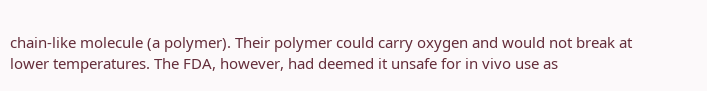chain-like molecule (a polymer). Their polymer could carry oxygen and would not break at lower temperatures. The FDA, however, had deemed it unsafe for in vivo use as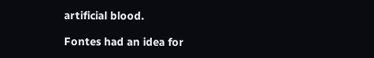artificial blood.

Fontes had an idea for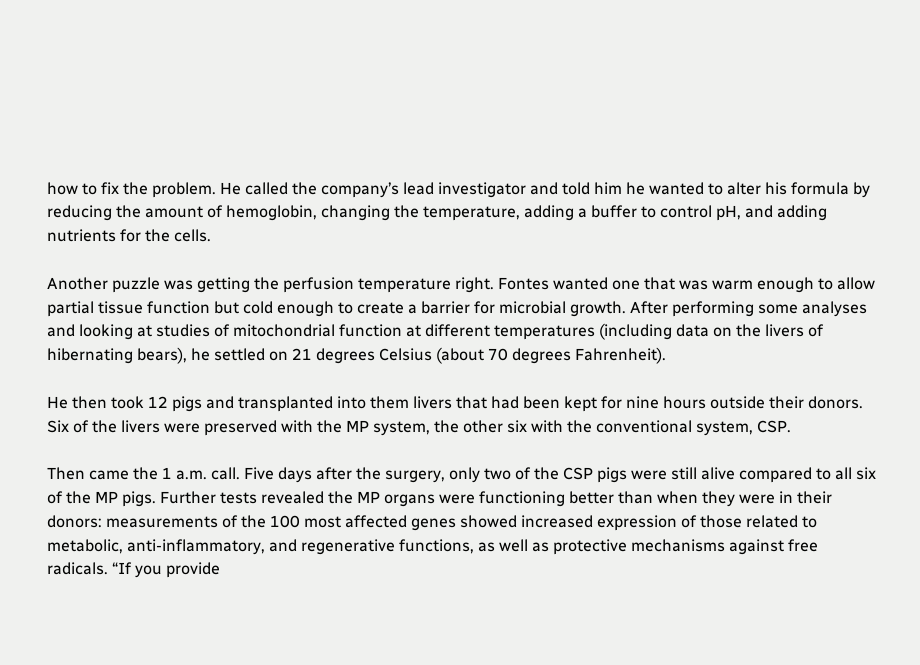how to fix the problem. He called the company’s lead investigator and told him he wanted to alter his formula by reducing the amount of hemoglobin, changing the temperature, adding a buffer to control pH, and adding nutrients for the cells.

Another puzzle was getting the perfusion temperature right. Fontes wanted one that was warm enough to allow partial tissue function but cold enough to create a barrier for microbial growth. After performing some analyses and looking at studies of mitochondrial function at different temperatures (including data on the livers of hibernating bears), he settled on 21 degrees Celsius (about 70 degrees Fahrenheit).

He then took 12 pigs and transplanted into them livers that had been kept for nine hours outside their donors. Six of the livers were preserved with the MP system, the other six with the conventional system, CSP.

Then came the 1 a.m. call. Five days after the surgery, only two of the CSP pigs were still alive compared to all six of the MP pigs. Further tests revealed the MP organs were functioning better than when they were in their donors: measurements of the 100 most affected genes showed increased expression of those related to metabolic, anti-inflammatory, and regenerative functions, as well as protective mechanisms against free radicals. “If you provide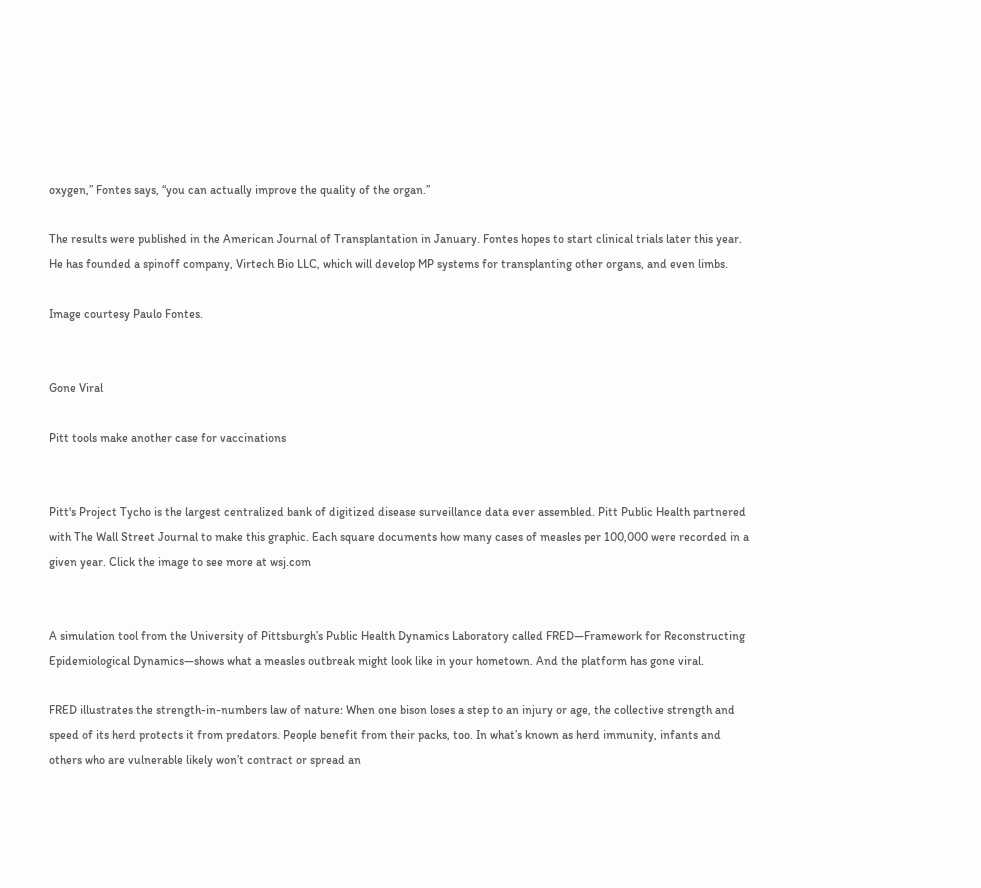oxygen,” Fontes says, “you can actually improve the quality of the organ.”

The results were published in the American Journal of Transplantation in January. Fontes hopes to start clinical trials later this year. He has founded a spinoff company, Virtech Bio LLC, which will develop MP systems for transplanting other organs, and even limbs.

Image courtesy Paulo Fontes.


Gone Viral

Pitt tools make another case for vaccinations


Pitt's Project Tycho is the largest centralized bank of digitized disease surveillance data ever assembled. Pitt Public Health partnered with The Wall Street Journal to make this graphic. Each square documents how many cases of measles per 100,000 were recorded in a given year. Click the image to see more at wsj.com


A simulation tool from the University of Pittsburgh’s Public Health Dynamics Laboratory called FRED—Framework for Reconstructing Epidemiological Dynamics—shows what a measles outbreak might look like in your hometown. And the platform has gone viral.

FRED illustrates the strength-in-numbers law of nature: When one bison loses a step to an injury or age, the collective strength and speed of its herd protects it from predators. People benefit from their packs, too. In what’s known as herd immunity, infants and others who are vulnerable likely won’t contract or spread an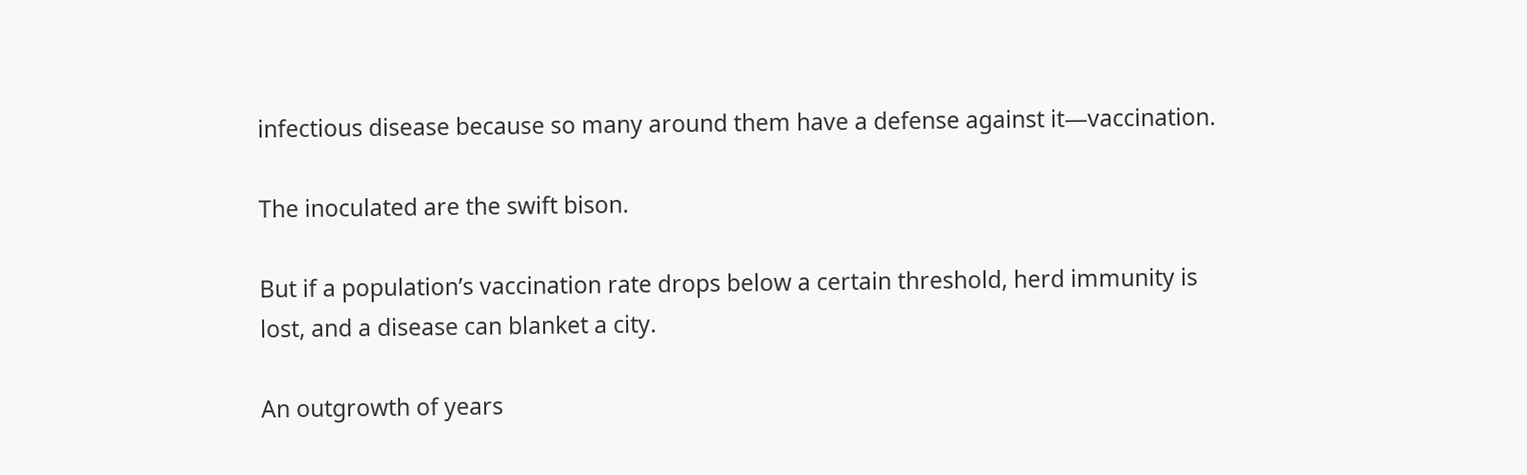infectious disease because so many around them have a defense against it—vaccination.

The inoculated are the swift bison.

But if a population’s vaccination rate drops below a certain threshold, herd immunity is lost, and a disease can blanket a city.

An outgrowth of years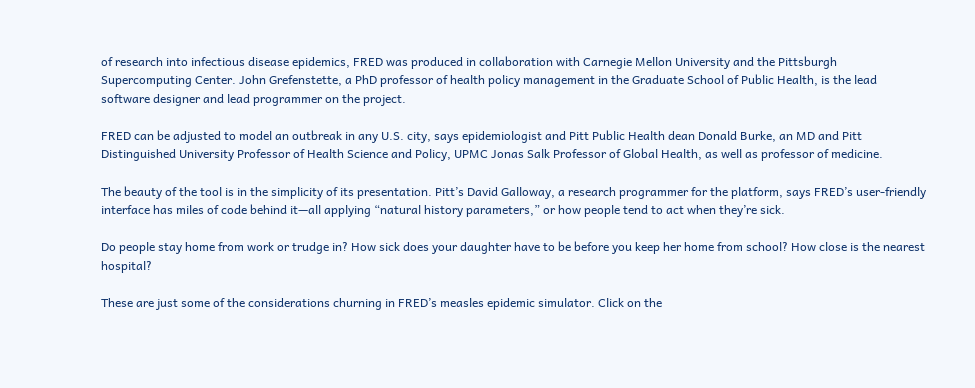of research into infectious disease epidemics, FRED was produced in collaboration with Carnegie Mellon University and the Pittsburgh Supercomputing Center. John Grefenstette, a PhD professor of health policy management in the Graduate School of Public Health, is the lead software designer and lead programmer on the project.

FRED can be adjusted to model an outbreak in any U.S. city, says epidemiologist and Pitt Public Health dean Donald Burke, an MD and Pitt Distinguished University Professor of Health Science and Policy, UPMC Jonas Salk Professor of Global Health, as well as professor of medicine.

The beauty of the tool is in the simplicity of its presentation. Pitt’s David Galloway, a research programmer for the platform, says FRED’s user-friendly interface has miles of code behind it—all applying “natural history parameters,” or how people tend to act when they’re sick.

Do people stay home from work or trudge in? How sick does your daughter have to be before you keep her home from school? How close is the nearest hospital?

These are just some of the considerations churning in FRED’s measles epidemic simulator. Click on the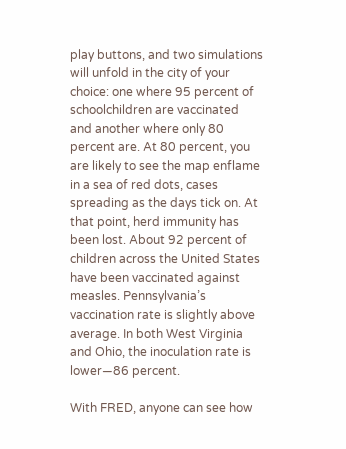play buttons, and two simulations will unfold in the city of your choice: one where 95 percent of schoolchildren are vaccinated and another where only 80 percent are. At 80 percent, you are likely to see the map enflame in a sea of red dots, cases spreading as the days tick on. At that point, herd immunity has been lost. About 92 percent of children across the United States have been vaccinated against measles. Pennsylvania’s vaccination rate is slightly above average. In both West Virginia and Ohio, the inoculation rate is lower—86 percent.

With FRED, anyone can see how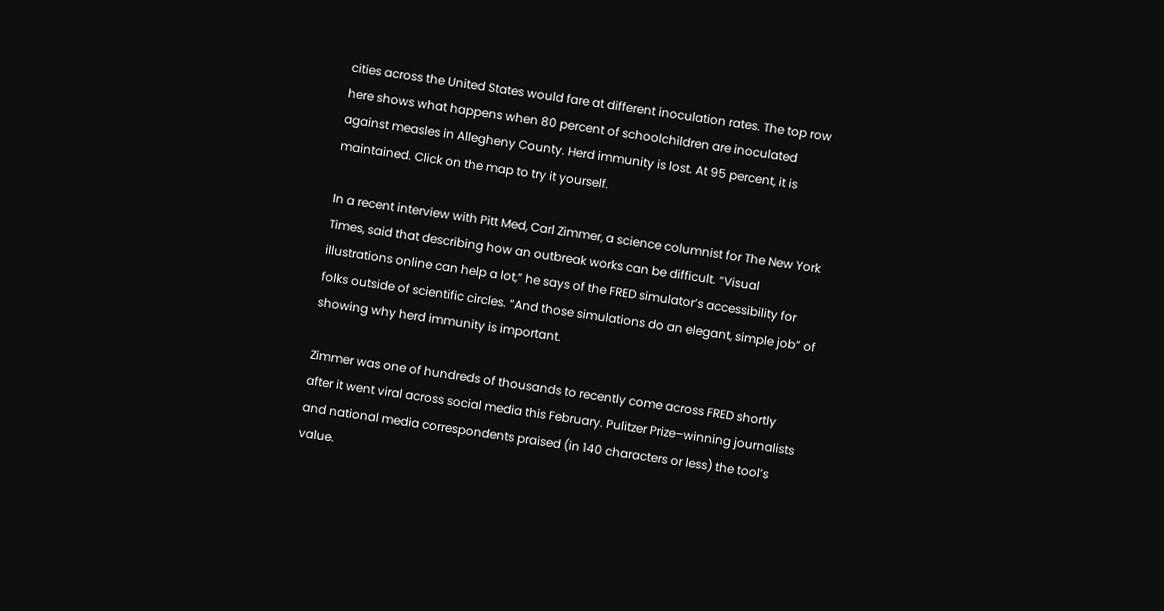cities across the United States would fare at different inoculation rates. The top row here shows what happens when 80 percent of schoolchildren are inoculated against measles in Allegheny County. Herd immunity is lost. At 95 percent, it is maintained. Click on the map to try it yourself.

In a recent interview with Pitt Med, Carl Zimmer, a science columnist for The New York Times, said that describing how an outbreak works can be difficult. “Visual illustrations online can help a lot,” he says of the FRED simulator’s accessibility for folks outside of scientific circles. “And those simulations do an elegant, simple job” of showing why herd immunity is important.

Zimmer was one of hundreds of thousands to recently come across FRED shortly after it went viral across social media this February. Pulitzer Prize–winning journalists and national media correspondents praised (in 140 characters or less) the tool’s value.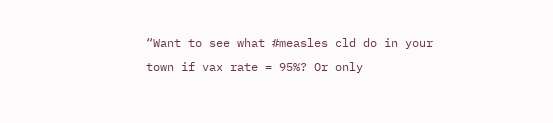“Want to see what #measles cld do in your town if vax rate = 95%? Or only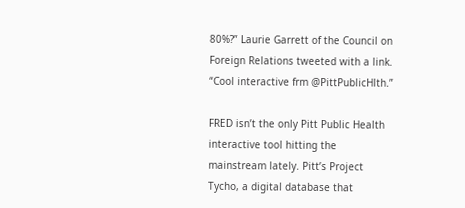80%?” Laurie Garrett of the Council on Foreign Relations tweeted with a link. “Cool interactive frm @PittPublicHlth.”

FRED isn’t the only Pitt Public Health interactive tool hitting the mainstream lately. Pitt’s Project Tycho, a digital database that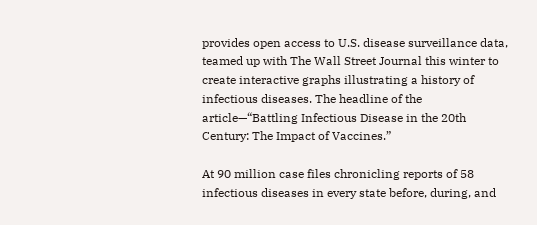provides open access to U.S. disease surveillance data, teamed up with The Wall Street Journal this winter to create interactive graphs illustrating a history of infectious diseases. The headline of the article—“Battling Infectious Disease in the 20th Century: The Impact of Vaccines.”

At 90 million case files chronicling reports of 58 infectious diseases in every state before, during, and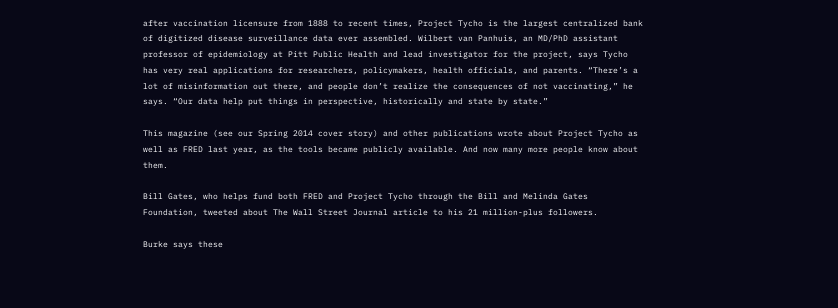after vaccination licensure from 1888 to recent times, Project Tycho is the largest centralized bank of digitized disease surveillance data ever assembled. Wilbert van Panhuis, an MD/PhD assistant professor of epidemiology at Pitt Public Health and lead investigator for the project, says Tycho has very real applications for researchers, policymakers, health officials, and parents. “There’s a lot of misinformation out there, and people don’t realize the consequences of not vaccinating,” he says. “Our data help put things in perspective, historically and state by state.”

This magazine (see our Spring 2014 cover story) and other publications wrote about Project Tycho as well as FRED last year, as the tools became publicly available. And now many more people know about them.

Bill Gates, who helps fund both FRED and Project Tycho through the Bill and Melinda Gates Foundation, tweeted about The Wall Street Journal article to his 21 million-plus followers.

Burke says these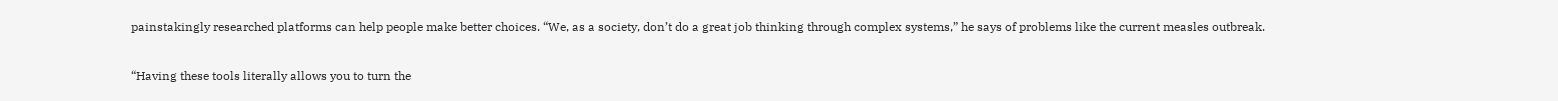painstakingly researched platforms can help people make better choices. “We, as a society, don’t do a great job thinking through complex systems,” he says of problems like the current measles outbreak.

“Having these tools literally allows you to turn the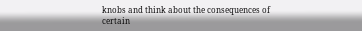knobs and think about the consequences of certain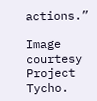actions.”

Image courtesy Project Tycho.